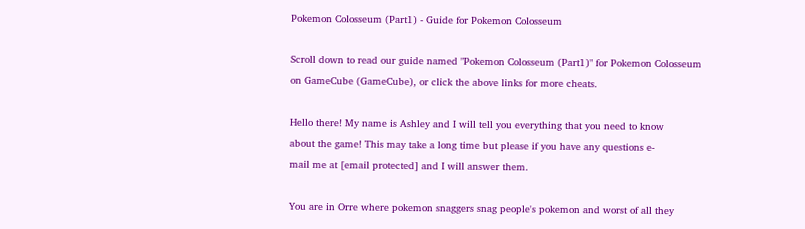Pokemon Colosseum (Part1) - Guide for Pokemon Colosseum

Scroll down to read our guide named "Pokemon Colosseum (Part1)" for Pokemon Colosseum on GameCube (GameCube), or click the above links for more cheats.

Hello there! My name is Ashley and I will tell you everything that you need to know
about the game! This may take a long time but please if you have any questions e-
mail me at [email protected] and I will answer them.

You are in Orre where pokemon snaggers snag people's pokemon and worst of all they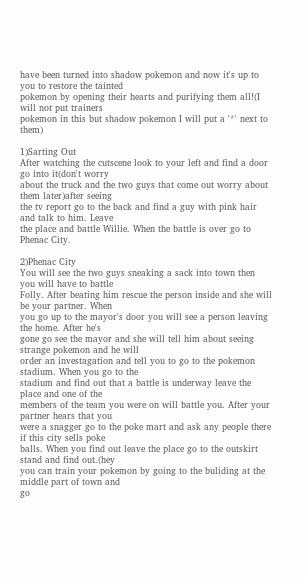have been turned into shadow pokemon and now it's up to you to restore the tainted
pokemon by opening their hearts and purifying them all!(I will not put trainers
pokemon in this but shadow pokemon I will put a '*' next to them)

1)Sarting Out
After watching the cutscene look to your left and find a door go into it(don't worry
about the truck and the two guys that come out worry about them later)after seeing
the tv report go to the back and find a guy with pink hair and talk to him. Leave
the place and battle Willie. When the battle is over go to Phenac City.

2)Phenac City
You will see the two guys sneaking a sack into town then you will have to battle
Folly. After beating him rescue the person inside and she will be your partner. When
you go up to the mayor's door you will see a person leaving the home. After he's
gone go see the mayor and she will tell him about seeing strange pokemon and he will
order an investagation and tell you to go to the pokemon stadium. When you go to the
stadium and find out that a battle is underway leave the place and one of the
members of the team you were on will battle you. After your partner hears that you
were a snagger go to the poke mart and ask any people there if this city sells poke
balls. When you find out leave the place go to the outskirt stand and find out.(hey
you can train your pokemon by going to the buliding at the middle part of town and
go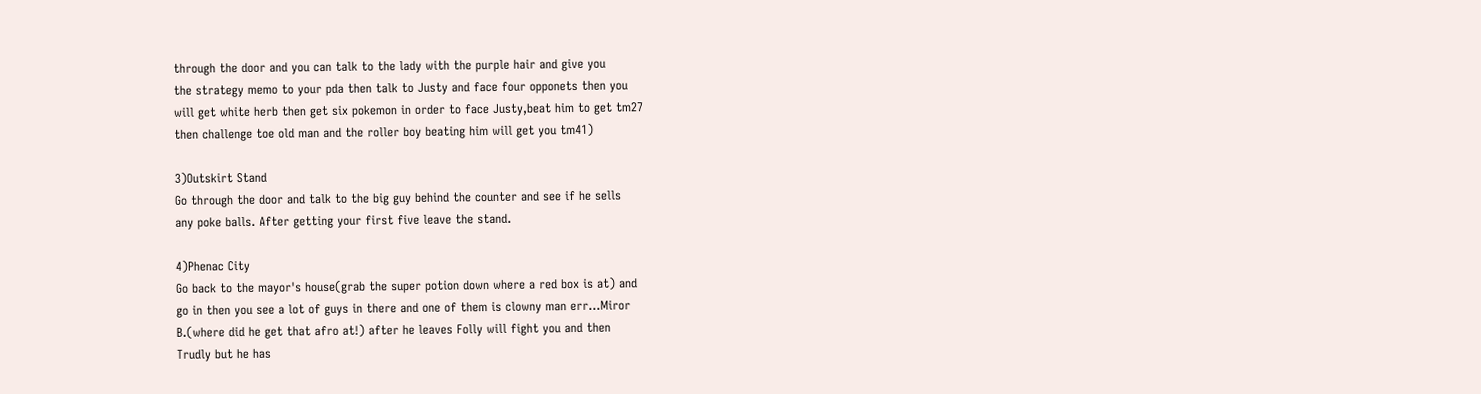through the door and you can talk to the lady with the purple hair and give you
the strategy memo to your pda then talk to Justy and face four opponets then you
will get white herb then get six pokemon in order to face Justy,beat him to get tm27
then challenge toe old man and the roller boy beating him will get you tm41)

3)Outskirt Stand
Go through the door and talk to the big guy behind the counter and see if he sells
any poke balls. After getting your first five leave the stand.

4)Phenac City
Go back to the mayor's house(grab the super potion down where a red box is at) and
go in then you see a lot of guys in there and one of them is clowny man err...Miror
B.(where did he get that afro at!) after he leaves Folly will fight you and then
Trudly but he has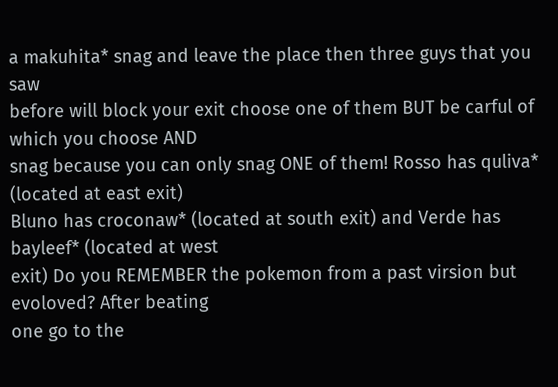a makuhita* snag and leave the place then three guys that you saw
before will block your exit choose one of them BUT be carful of which you choose AND
snag because you can only snag ONE of them! Rosso has quliva* (located at east exit)
Bluno has croconaw* (located at south exit) and Verde has bayleef* (located at west
exit) Do you REMEMBER the pokemon from a past virsion but evoloved? After beating
one go to the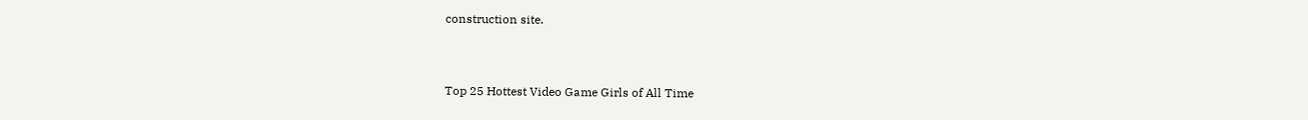construction site.


Top 25 Hottest Video Game Girls of All Time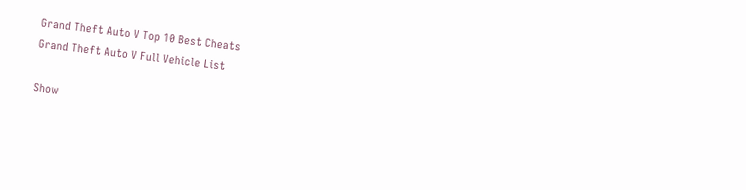Grand Theft Auto V Top 10 Best Cheats
Grand Theft Auto V Full Vehicle List

Show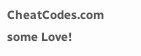CheatCodes.com some Love!